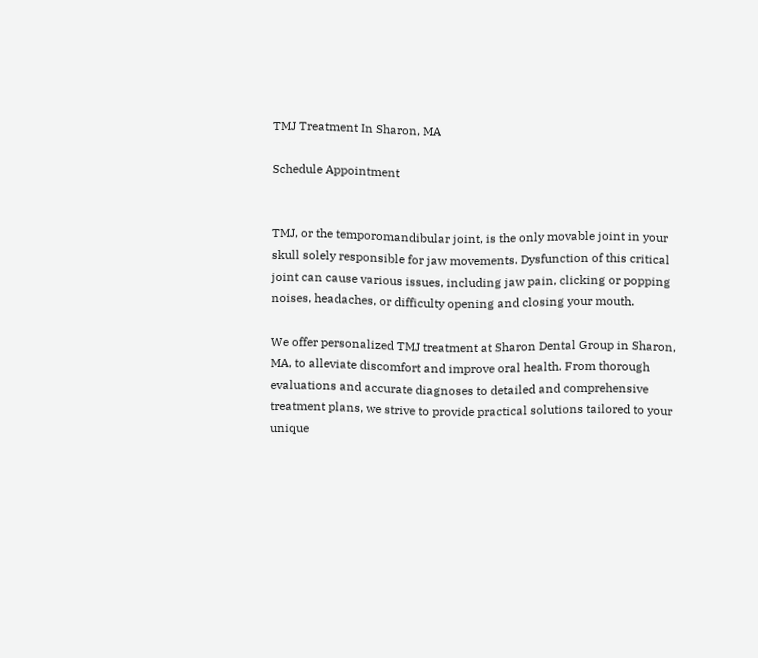TMJ Treatment In Sharon, MA

Schedule Appointment


TMJ, or the temporomandibular joint, is the only movable joint in your skull solely responsible for jaw movements. Dysfunction of this critical joint can cause various issues, including jaw pain, clicking or popping noises, headaches, or difficulty opening and closing your mouth.

We offer personalized TMJ treatment at Sharon Dental Group in Sharon, MA, to alleviate discomfort and improve oral health. From thorough evaluations and accurate diagnoses to detailed and comprehensive treatment plans, we strive to provide practical solutions tailored to your unique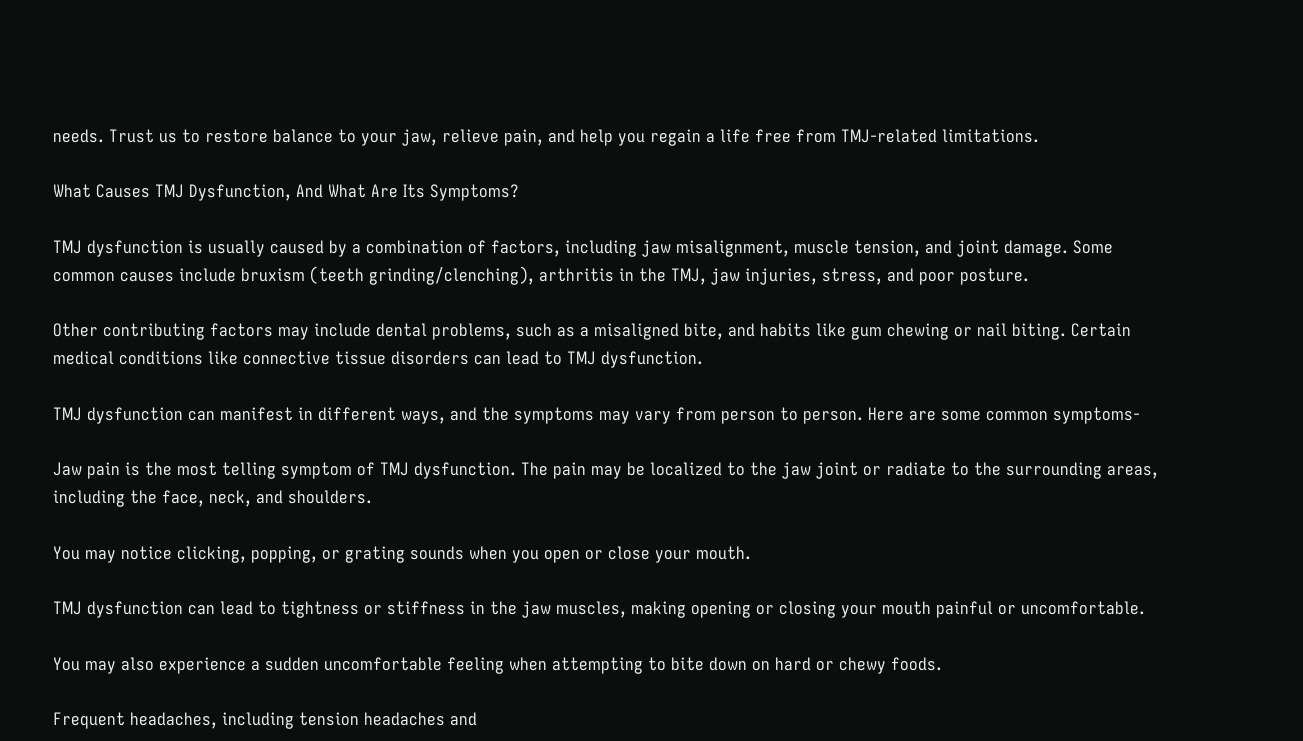needs. Trust us to restore balance to your jaw, relieve pain, and help you regain a life free from TMJ-related limitations.

What Causes TMJ Dysfunction, And What Are Its Symptoms?

TMJ dysfunction is usually caused by a combination of factors, including jaw misalignment, muscle tension, and joint damage. Some common causes include bruxism (teeth grinding/clenching), arthritis in the TMJ, jaw injuries, stress, and poor posture.

Other contributing factors may include dental problems, such as a misaligned bite, and habits like gum chewing or nail biting. Certain medical conditions like connective tissue disorders can lead to TMJ dysfunction.

TMJ dysfunction can manifest in different ways, and the symptoms may vary from person to person. Here are some common symptoms-

Jaw pain is the most telling symptom of TMJ dysfunction. The pain may be localized to the jaw joint or radiate to the surrounding areas, including the face, neck, and shoulders.

You may notice clicking, popping, or grating sounds when you open or close your mouth.

TMJ dysfunction can lead to tightness or stiffness in the jaw muscles, making opening or closing your mouth painful or uncomfortable.

You may also experience a sudden uncomfortable feeling when attempting to bite down on hard or chewy foods.

Frequent headaches, including tension headaches and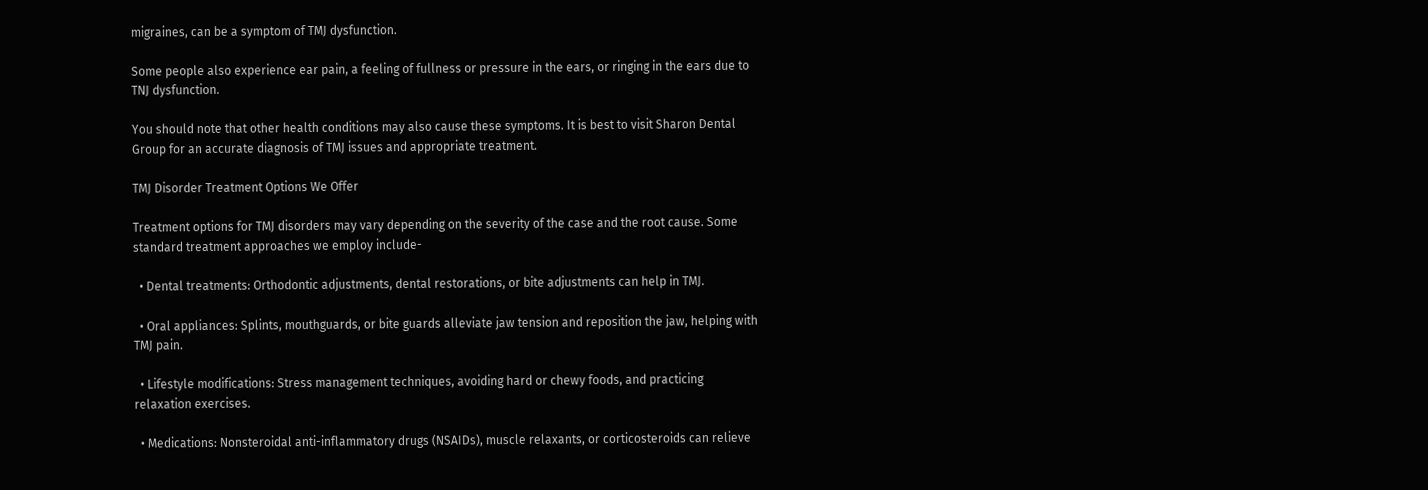migraines, can be a symptom of TMJ dysfunction.

Some people also experience ear pain, a feeling of fullness or pressure in the ears, or ringing in the ears due to TNJ dysfunction.

You should note that other health conditions may also cause these symptoms. It is best to visit Sharon Dental Group for an accurate diagnosis of TMJ issues and appropriate treatment.

TMJ Disorder Treatment Options We Offer

Treatment options for TMJ disorders may vary depending on the severity of the case and the root cause. Some standard treatment approaches we employ include-

  • Dental treatments: Orthodontic adjustments, dental restorations, or bite adjustments can help in TMJ.

  • Oral appliances: Splints, mouthguards, or bite guards alleviate jaw tension and reposition the jaw, helping with TMJ pain.

  • Lifestyle modifications: Stress management techniques, avoiding hard or chewy foods, and practicing relaxation exercises.

  • Medications: Nonsteroidal anti-inflammatory drugs (NSAIDs), muscle relaxants, or corticosteroids can relieve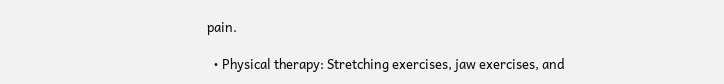pain.

  • Physical therapy: Stretching exercises, jaw exercises, and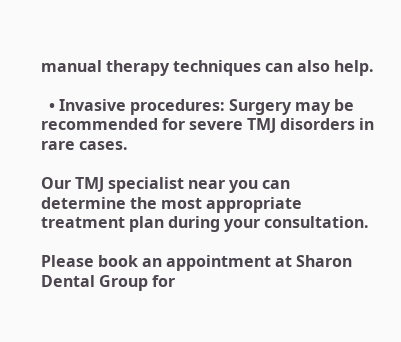manual therapy techniques can also help.

  • Invasive procedures: Surgery may be recommended for severe TMJ disorders in rare cases.

Our TMJ specialist near you can determine the most appropriate treatment plan during your consultation.

Please book an appointment at Sharon Dental Group for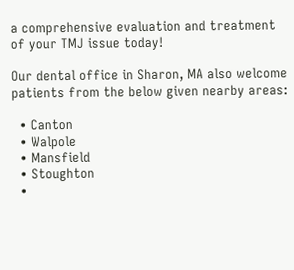a comprehensive evaluation and treatment of your TMJ issue today!

Our dental office in Sharon, MA also welcome patients from the below given nearby areas:

  • Canton
  • Walpole
  • Mansfield
  • Stoughton
  •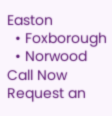Easton
  • Foxborough
  • Norwood
Call Now Request an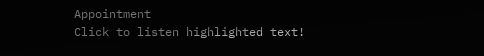Appointment
Click to listen highlighted text!